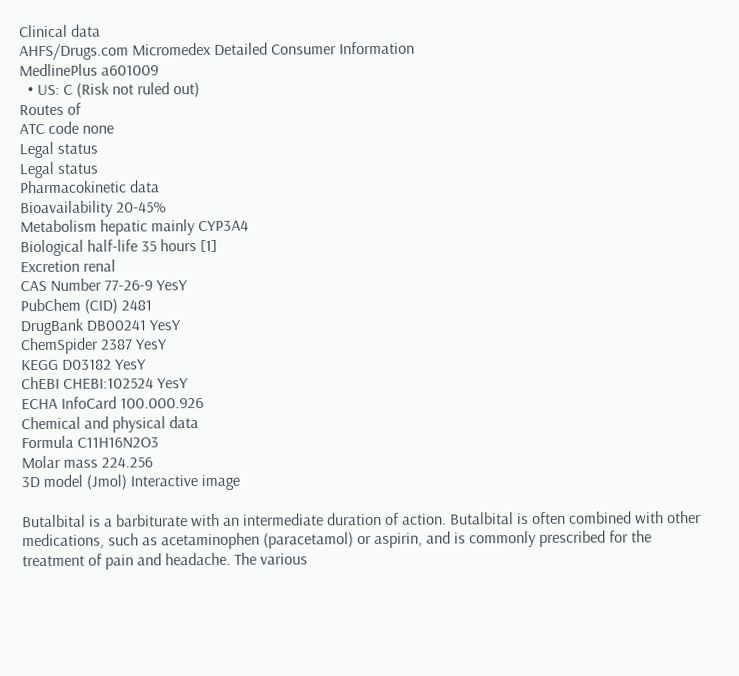Clinical data
AHFS/Drugs.com Micromedex Detailed Consumer Information
MedlinePlus a601009
  • US: C (Risk not ruled out)
Routes of
ATC code none
Legal status
Legal status
Pharmacokinetic data
Bioavailability 20-45%
Metabolism hepatic mainly CYP3A4
Biological half-life 35 hours [1]
Excretion renal
CAS Number 77-26-9 YesY
PubChem (CID) 2481
DrugBank DB00241 YesY
ChemSpider 2387 YesY
KEGG D03182 YesY
ChEBI CHEBI:102524 YesY
ECHA InfoCard 100.000.926
Chemical and physical data
Formula C11H16N2O3
Molar mass 224.256
3D model (Jmol) Interactive image

Butalbital is a barbiturate with an intermediate duration of action. Butalbital is often combined with other medications, such as acetaminophen (paracetamol) or aspirin, and is commonly prescribed for the treatment of pain and headache. The various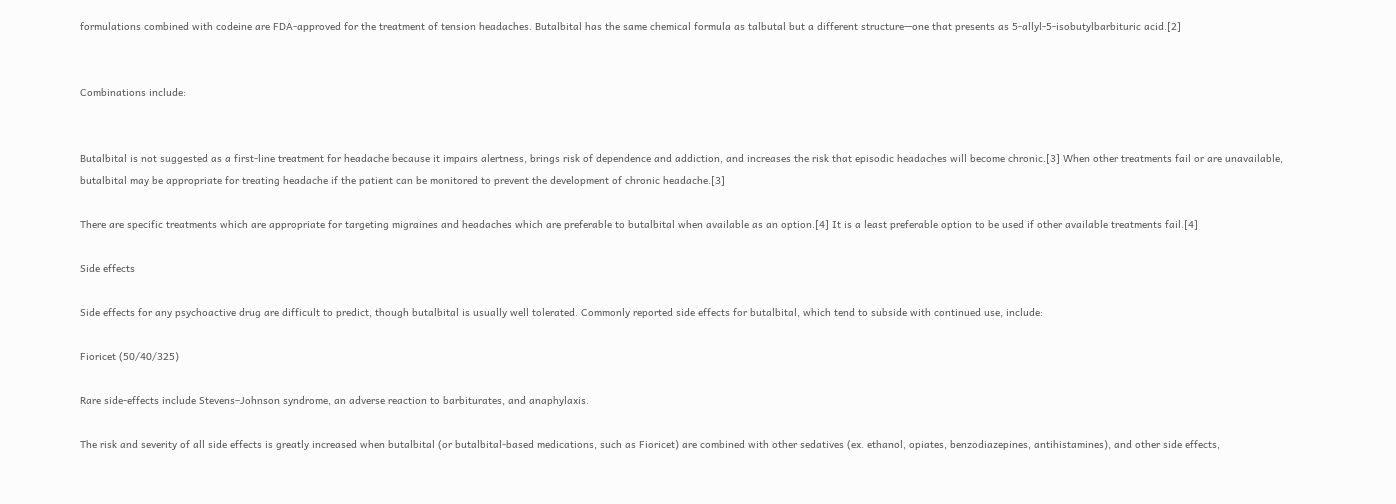formulations combined with codeine are FDA-approved for the treatment of tension headaches. Butalbital has the same chemical formula as talbutal but a different structure—one that presents as 5-allyl-5-isobutylbarbituric acid.[2]


Combinations include:


Butalbital is not suggested as a first-line treatment for headache because it impairs alertness, brings risk of dependence and addiction, and increases the risk that episodic headaches will become chronic.[3] When other treatments fail or are unavailable, butalbital may be appropriate for treating headache if the patient can be monitored to prevent the development of chronic headache.[3]

There are specific treatments which are appropriate for targeting migraines and headaches which are preferable to butalbital when available as an option.[4] It is a least preferable option to be used if other available treatments fail.[4]

Side effects

Side effects for any psychoactive drug are difficult to predict, though butalbital is usually well tolerated. Commonly reported side effects for butalbital, which tend to subside with continued use, include:

Fioricet (50/40/325)

Rare side-effects include Stevens–Johnson syndrome, an adverse reaction to barbiturates, and anaphylaxis.

The risk and severity of all side effects is greatly increased when butalbital (or butalbital-based medications, such as Fioricet) are combined with other sedatives (ex. ethanol, opiates, benzodiazepines, antihistamines), and other side effects,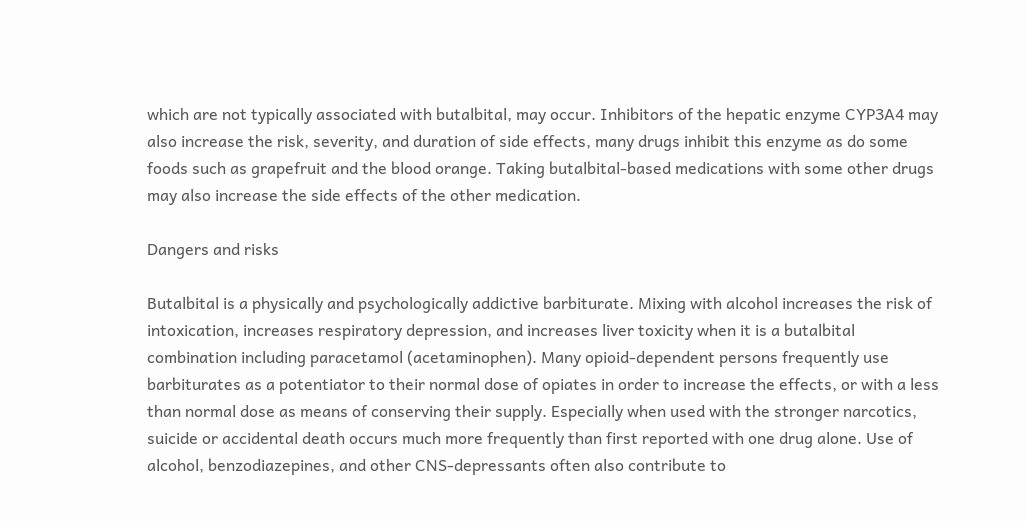which are not typically associated with butalbital, may occur. Inhibitors of the hepatic enzyme CYP3A4 may also increase the risk, severity, and duration of side effects, many drugs inhibit this enzyme as do some foods such as grapefruit and the blood orange. Taking butalbital-based medications with some other drugs may also increase the side effects of the other medication.

Dangers and risks

Butalbital is a physically and psychologically addictive barbiturate. Mixing with alcohol increases the risk of intoxication, increases respiratory depression, and increases liver toxicity when it is a butalbital combination including paracetamol (acetaminophen). Many opioid-dependent persons frequently use barbiturates as a potentiator to their normal dose of opiates in order to increase the effects, or with a less than normal dose as means of conserving their supply. Especially when used with the stronger narcotics, suicide or accidental death occurs much more frequently than first reported with one drug alone. Use of alcohol, benzodiazepines, and other CNS-depressants often also contribute to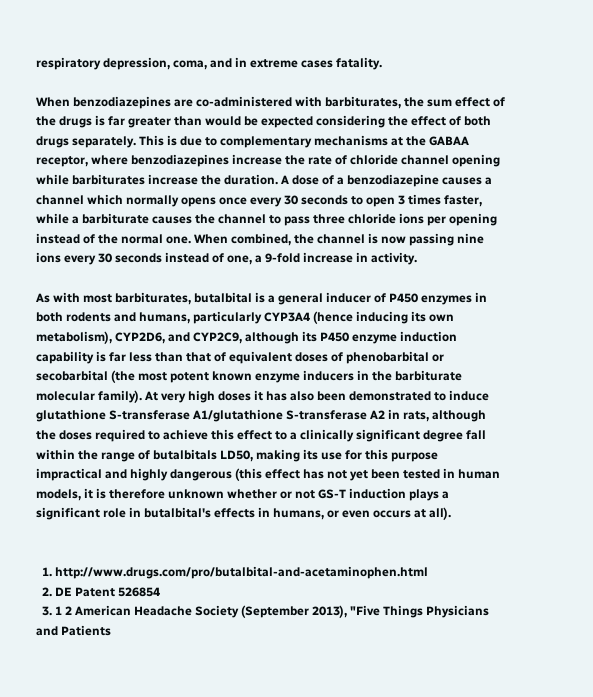respiratory depression, coma, and in extreme cases fatality.

When benzodiazepines are co-administered with barbiturates, the sum effect of the drugs is far greater than would be expected considering the effect of both drugs separately. This is due to complementary mechanisms at the GABAA receptor, where benzodiazepines increase the rate of chloride channel opening while barbiturates increase the duration. A dose of a benzodiazepine causes a channel which normally opens once every 30 seconds to open 3 times faster, while a barbiturate causes the channel to pass three chloride ions per opening instead of the normal one. When combined, the channel is now passing nine ions every 30 seconds instead of one, a 9-fold increase in activity.

As with most barbiturates, butalbital is a general inducer of P450 enzymes in both rodents and humans, particularly CYP3A4 (hence inducing its own metabolism), CYP2D6, and CYP2C9, although its P450 enzyme induction capability is far less than that of equivalent doses of phenobarbital or secobarbital (the most potent known enzyme inducers in the barbiturate molecular family). At very high doses it has also been demonstrated to induce glutathione S-transferase A1/glutathione S-transferase A2 in rats, although the doses required to achieve this effect to a clinically significant degree fall within the range of butalbitals LD50, making its use for this purpose impractical and highly dangerous (this effect has not yet been tested in human models, it is therefore unknown whether or not GS-T induction plays a significant role in butalbital's effects in humans, or even occurs at all).


  1. http://www.drugs.com/pro/butalbital-and-acetaminophen.html
  2. DE Patent 526854
  3. 1 2 American Headache Society (September 2013), "Five Things Physicians and Patients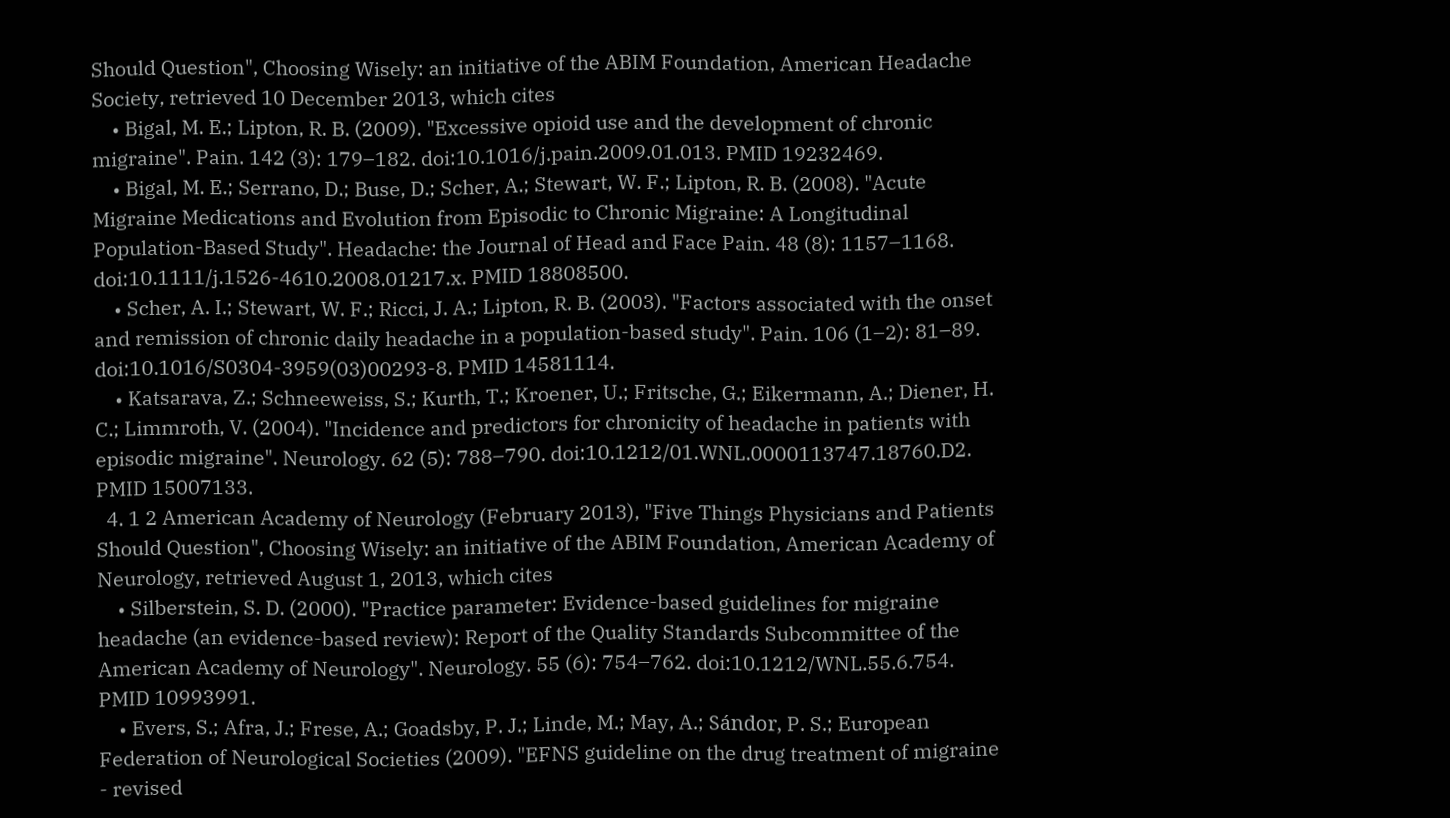Should Question", Choosing Wisely: an initiative of the ABIM Foundation, American Headache Society, retrieved 10 December 2013, which cites
    • Bigal, M. E.; Lipton, R. B. (2009). "Excessive opioid use and the development of chronic migraine". Pain. 142 (3): 179–182. doi:10.1016/j.pain.2009.01.013. PMID 19232469.
    • Bigal, M. E.; Serrano, D.; Buse, D.; Scher, A.; Stewart, W. F.; Lipton, R. B. (2008). "Acute Migraine Medications and Evolution from Episodic to Chronic Migraine: A Longitudinal Population-Based Study". Headache: the Journal of Head and Face Pain. 48 (8): 1157–1168. doi:10.1111/j.1526-4610.2008.01217.x. PMID 18808500.
    • Scher, A. I.; Stewart, W. F.; Ricci, J. A.; Lipton, R. B. (2003). "Factors associated with the onset and remission of chronic daily headache in a population-based study". Pain. 106 (1–2): 81–89. doi:10.1016/S0304-3959(03)00293-8. PMID 14581114.
    • Katsarava, Z.; Schneeweiss, S.; Kurth, T.; Kroener, U.; Fritsche, G.; Eikermann, A.; Diener, H. C.; Limmroth, V. (2004). "Incidence and predictors for chronicity of headache in patients with episodic migraine". Neurology. 62 (5): 788–790. doi:10.1212/01.WNL.0000113747.18760.D2. PMID 15007133.
  4. 1 2 American Academy of Neurology (February 2013), "Five Things Physicians and Patients Should Question", Choosing Wisely: an initiative of the ABIM Foundation, American Academy of Neurology, retrieved August 1, 2013, which cites
    • Silberstein, S. D. (2000). "Practice parameter: Evidence-based guidelines for migraine headache (an evidence-based review): Report of the Quality Standards Subcommittee of the American Academy of Neurology". Neurology. 55 (6): 754–762. doi:10.1212/WNL.55.6.754. PMID 10993991.
    • Evers, S.; Afra, J.; Frese, A.; Goadsby, P. J.; Linde, M.; May, A.; Sándor, P. S.; European Federation of Neurological Societies (2009). "EFNS guideline on the drug treatment of migraine - revised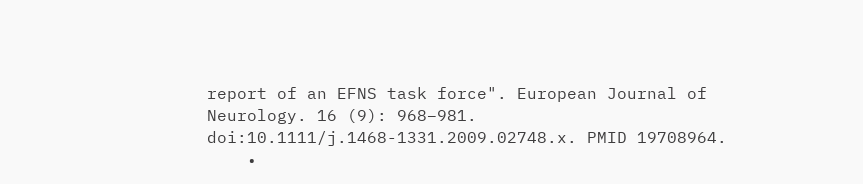report of an EFNS task force". European Journal of Neurology. 16 (9): 968–981. doi:10.1111/j.1468-1331.2009.02748.x. PMID 19708964.
    •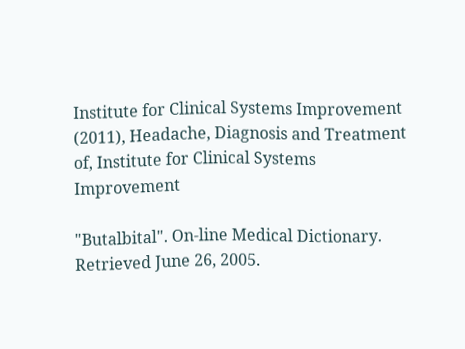Institute for Clinical Systems Improvement (2011), Headache, Diagnosis and Treatment of, Institute for Clinical Systems Improvement

"Butalbital". On-line Medical Dictionary. Retrieved June 26, 2005.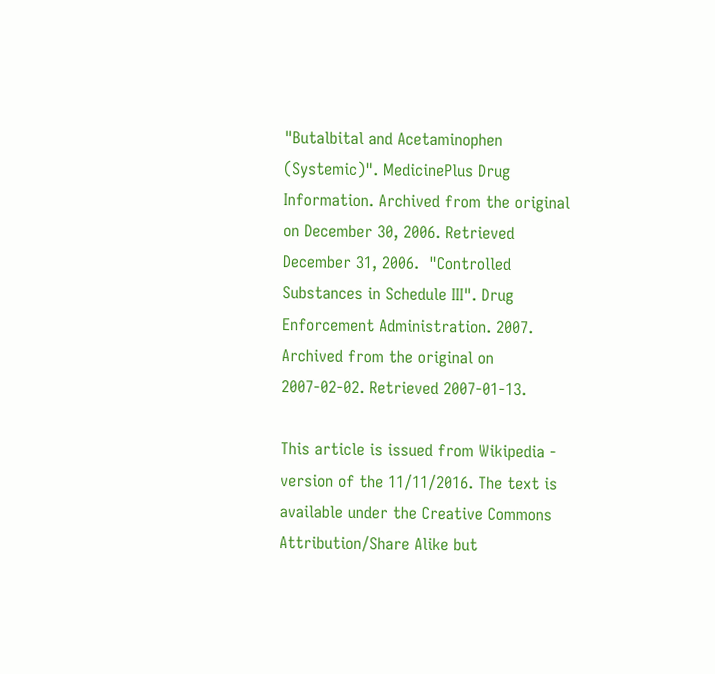"Butalbital and Acetaminophen (Systemic)". MedicinePlus Drug Information. Archived from the original on December 30, 2006. Retrieved December 31, 2006.  "Controlled Substances in Schedule III". Drug Enforcement Administration. 2007. Archived from the original on 2007-02-02. Retrieved 2007-01-13.

This article is issued from Wikipedia - version of the 11/11/2016. The text is available under the Creative Commons Attribution/Share Alike but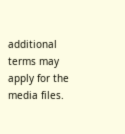additional terms may apply for the media files.